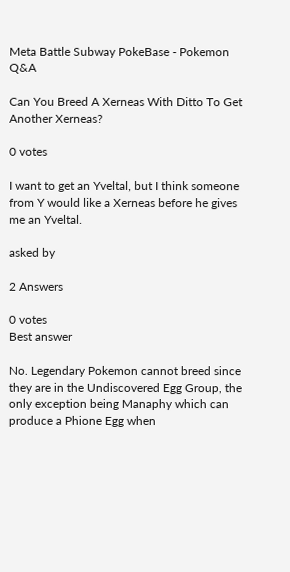Meta Battle Subway PokeBase - Pokemon Q&A

Can You Breed A Xerneas With Ditto To Get Another Xerneas?

0 votes

I want to get an Yveltal, but I think someone from Y would like a Xerneas before he gives me an Yveltal.

asked by

2 Answers

0 votes
Best answer

No. Legendary Pokemon cannot breed since they are in the Undiscovered Egg Group, the only exception being Manaphy which can produce a Phione Egg when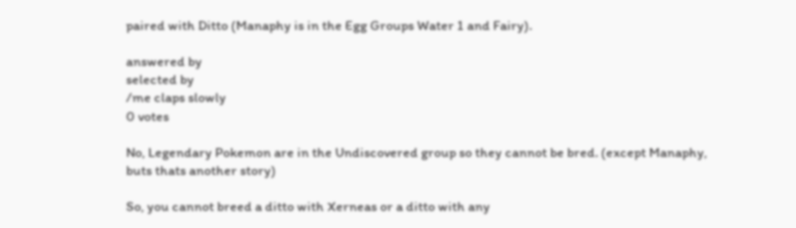paired with Ditto (Manaphy is in the Egg Groups Water 1 and Fairy).

answered by
selected by
/me claps slowly
0 votes

No, Legendary Pokemon are in the Undiscovered group so they cannot be bred. (except Manaphy, buts thats another story)

So, you cannot breed a ditto with Xerneas or a ditto with any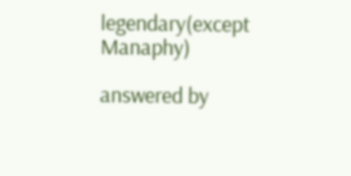legendary(except Manaphy)

answered by